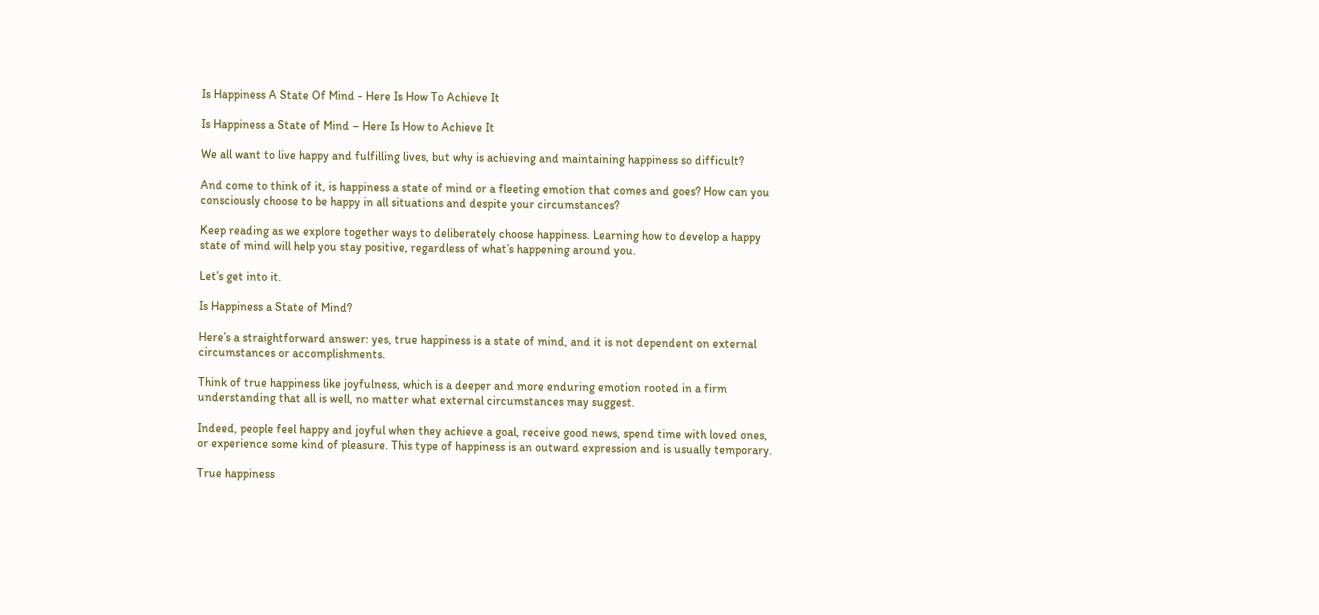Is Happiness A State Of Mind - Here Is How To Achieve It

Is Happiness a State of Mind – Here Is How to Achieve It

We all want to live happy and fulfilling lives, but why is achieving and maintaining happiness so difficult?

And come to think of it, is happiness a state of mind or a fleeting emotion that comes and goes? How can you consciously choose to be happy in all situations and despite your circumstances?

Keep reading as we explore together ways to deliberately choose happiness. Learning how to develop a happy state of mind will help you stay positive, regardless of what’s happening around you.

Let’s get into it.

Is Happiness a State of Mind?

Here’s a straightforward answer: yes, true happiness is a state of mind, and it is not dependent on external circumstances or accomplishments.

Think of true happiness like joyfulness, which is a deeper and more enduring emotion rooted in a firm understanding that all is well, no matter what external circumstances may suggest.

Indeed, people feel happy and joyful when they achieve a goal, receive good news, spend time with loved ones, or experience some kind of pleasure. This type of happiness is an outward expression and is usually temporary.

True happiness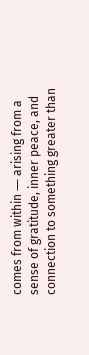comes from within ― arising from a sense of gratitude, inner peace, and connection to something greater than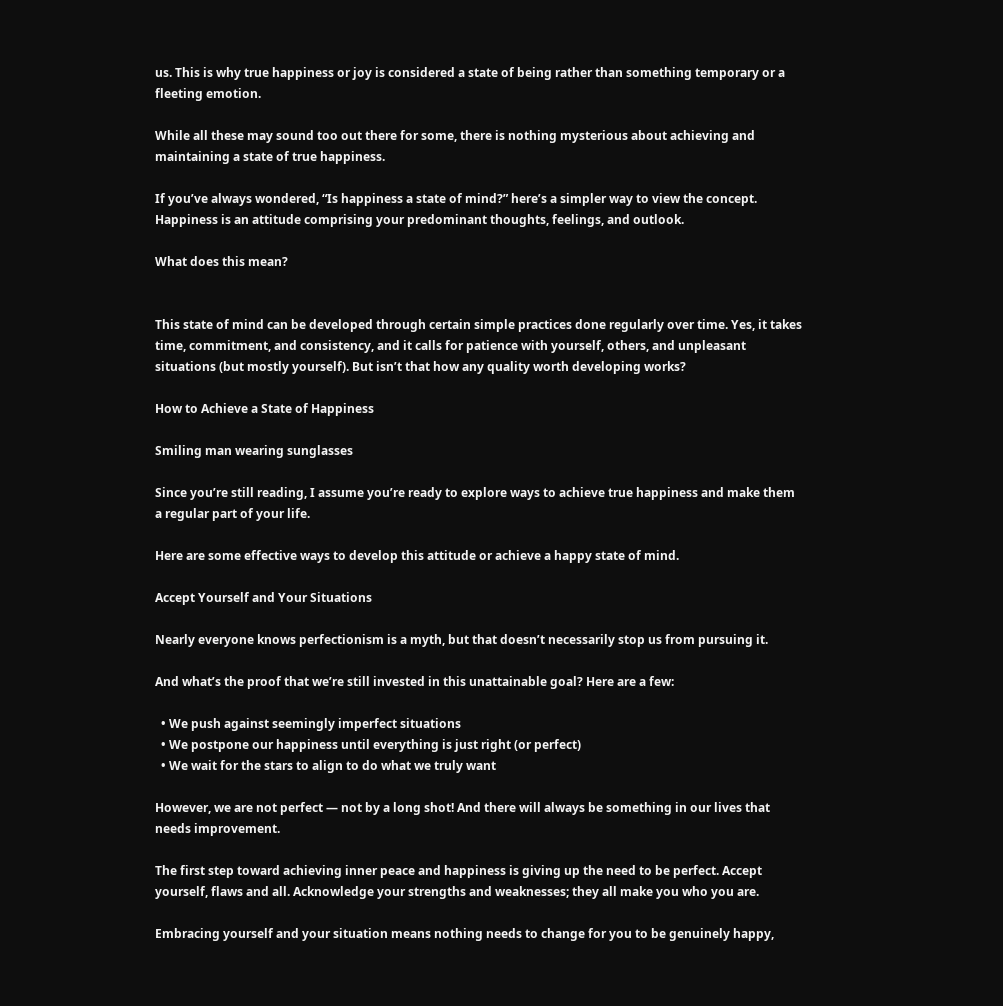us. This is why true happiness or joy is considered a state of being rather than something temporary or a fleeting emotion.

While all these may sound too out there for some, there is nothing mysterious about achieving and maintaining a state of true happiness.

If you’ve always wondered, “Is happiness a state of mind?” here’s a simpler way to view the concept. Happiness is an attitude comprising your predominant thoughts, feelings, and outlook.

What does this mean?


This state of mind can be developed through certain simple practices done regularly over time. Yes, it takes time, commitment, and consistency, and it calls for patience with yourself, others, and unpleasant situations (but mostly yourself). But isn’t that how any quality worth developing works?

How to Achieve a State of Happiness

Smiling man wearing sunglasses

Since you’re still reading, I assume you’re ready to explore ways to achieve true happiness and make them a regular part of your life.

Here are some effective ways to develop this attitude or achieve a happy state of mind.

Accept Yourself and Your Situations

Nearly everyone knows perfectionism is a myth, but that doesn’t necessarily stop us from pursuing it.

And what’s the proof that we’re still invested in this unattainable goal? Here are a few:

  • We push against seemingly imperfect situations
  • We postpone our happiness until everything is just right (or perfect)
  • We wait for the stars to align to do what we truly want

However, we are not perfect ― not by a long shot! And there will always be something in our lives that needs improvement.

The first step toward achieving inner peace and happiness is giving up the need to be perfect. Accept yourself, flaws and all. Acknowledge your strengths and weaknesses; they all make you who you are.

Embracing yourself and your situation means nothing needs to change for you to be genuinely happy,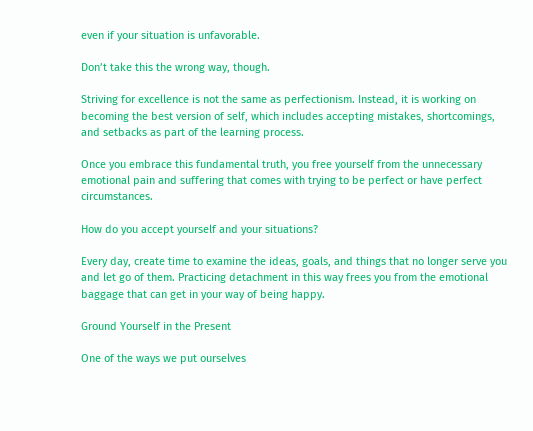even if your situation is unfavorable.

Don’t take this the wrong way, though.

Striving for excellence is not the same as perfectionism. Instead, it is working on becoming the best version of self, which includes accepting mistakes, shortcomings, and setbacks as part of the learning process.

Once you embrace this fundamental truth, you free yourself from the unnecessary emotional pain and suffering that comes with trying to be perfect or have perfect circumstances.

How do you accept yourself and your situations?

Every day, create time to examine the ideas, goals, and things that no longer serve you and let go of them. Practicing detachment in this way frees you from the emotional baggage that can get in your way of being happy.

Ground Yourself in the Present

One of the ways we put ourselves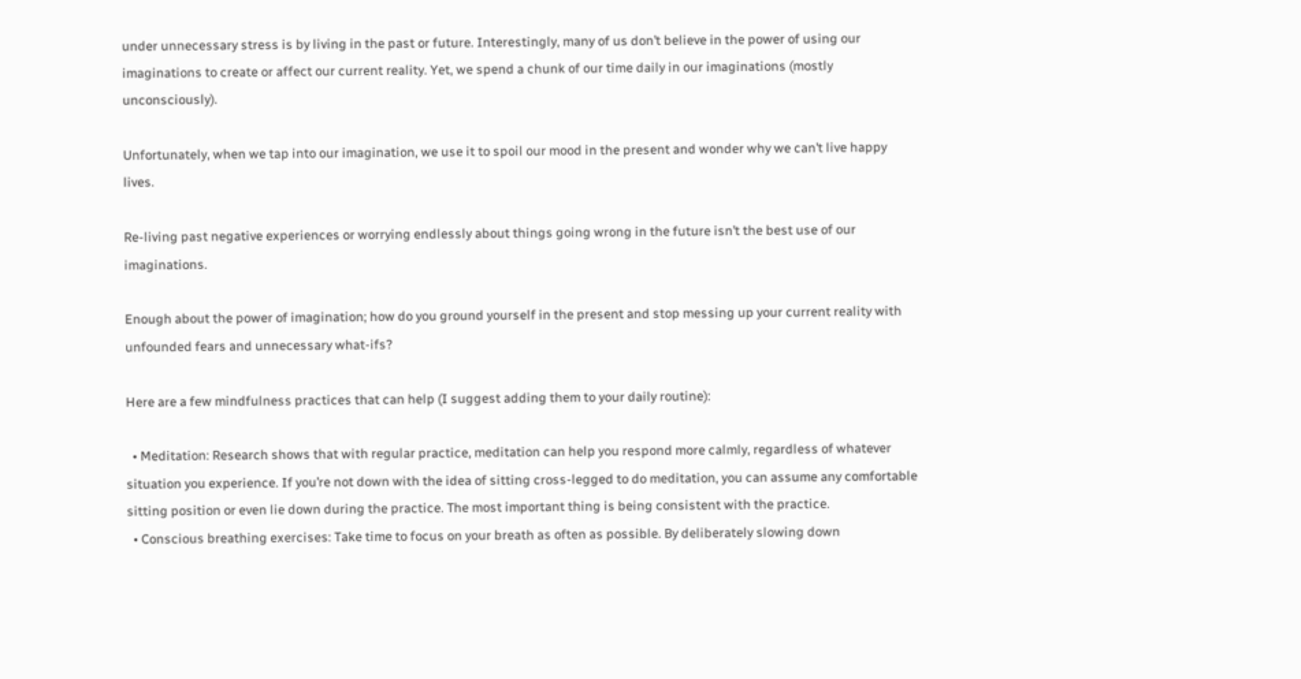under unnecessary stress is by living in the past or future. Interestingly, many of us don’t believe in the power of using our imaginations to create or affect our current reality. Yet, we spend a chunk of our time daily in our imaginations (mostly unconsciously).

Unfortunately, when we tap into our imagination, we use it to spoil our mood in the present and wonder why we can’t live happy lives.

Re-living past negative experiences or worrying endlessly about things going wrong in the future isn’t the best use of our imaginations.

Enough about the power of imagination; how do you ground yourself in the present and stop messing up your current reality with unfounded fears and unnecessary what-ifs?

Here are a few mindfulness practices that can help (I suggest adding them to your daily routine):

  • Meditation: Research shows that with regular practice, meditation can help you respond more calmly, regardless of whatever situation you experience. If you’re not down with the idea of sitting cross-legged to do meditation, you can assume any comfortable sitting position or even lie down during the practice. The most important thing is being consistent with the practice.
  • Conscious breathing exercises: Take time to focus on your breath as often as possible. By deliberately slowing down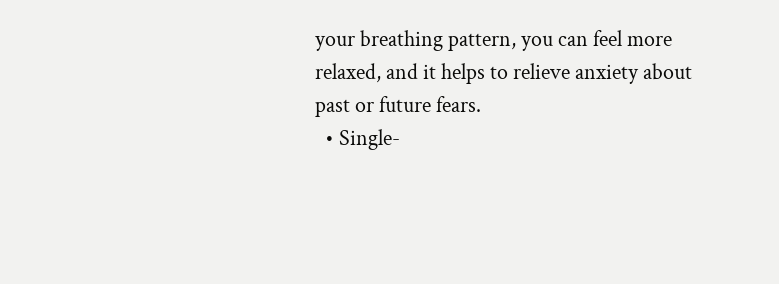your breathing pattern, you can feel more relaxed, and it helps to relieve anxiety about past or future fears.
  • Single-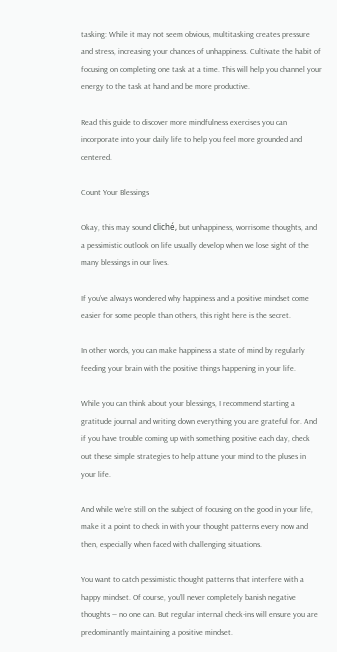tasking: While it may not seem obvious, multitasking creates pressure and stress, increasing your chances of unhappiness. Cultivate the habit of focusing on completing one task at a time. This will help you channel your energy to the task at hand and be more productive.

Read this guide to discover more mindfulness exercises you can incorporate into your daily life to help you feel more grounded and centered.

Count Your Blessings

Okay, this may sound cliché, but unhappiness, worrisome thoughts, and a pessimistic outlook on life usually develop when we lose sight of the many blessings in our lives.

If you’ve always wondered why happiness and a positive mindset come easier for some people than others, this right here is the secret.

In other words, you can make happiness a state of mind by regularly feeding your brain with the positive things happening in your life.

While you can think about your blessings, I recommend starting a gratitude journal and writing down everything you are grateful for. And if you have trouble coming up with something positive each day, check out these simple strategies to help attune your mind to the pluses in your life.

And while we’re still on the subject of focusing on the good in your life, make it a point to check in with your thought patterns every now and then, especially when faced with challenging situations.

You want to catch pessimistic thought patterns that interfere with a happy mindset. Of course, you’ll never completely banish negative thoughts ― no one can. But regular internal check-ins will ensure you are predominantly maintaining a positive mindset.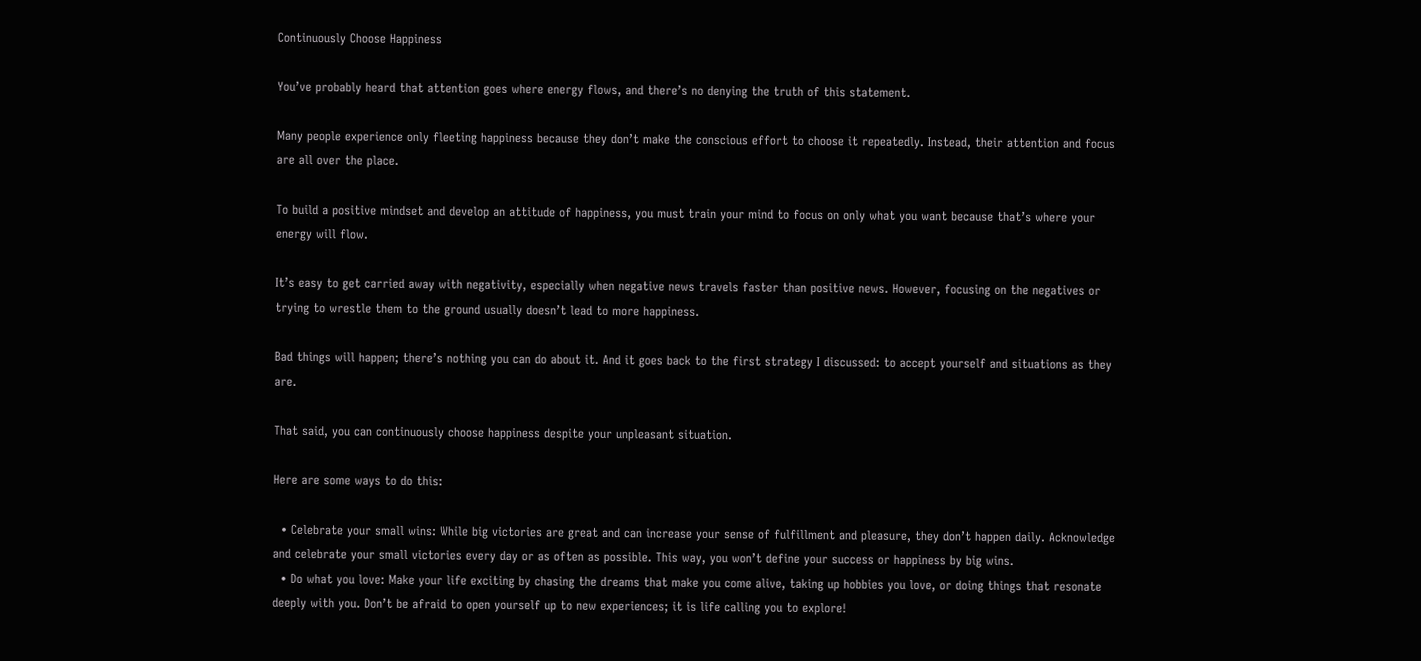Continuously Choose Happiness

You’ve probably heard that attention goes where energy flows, and there’s no denying the truth of this statement.

Many people experience only fleeting happiness because they don’t make the conscious effort to choose it repeatedly. Instead, their attention and focus are all over the place.

To build a positive mindset and develop an attitude of happiness, you must train your mind to focus on only what you want because that’s where your energy will flow.

It’s easy to get carried away with negativity, especially when negative news travels faster than positive news. However, focusing on the negatives or trying to wrestle them to the ground usually doesn’t lead to more happiness.

Bad things will happen; there’s nothing you can do about it. And it goes back to the first strategy I discussed: to accept yourself and situations as they are.

That said, you can continuously choose happiness despite your unpleasant situation.

Here are some ways to do this:

  • Celebrate your small wins: While big victories are great and can increase your sense of fulfillment and pleasure, they don’t happen daily. Acknowledge and celebrate your small victories every day or as often as possible. This way, you won’t define your success or happiness by big wins.
  • Do what you love: Make your life exciting by chasing the dreams that make you come alive, taking up hobbies you love, or doing things that resonate deeply with you. Don’t be afraid to open yourself up to new experiences; it is life calling you to explore!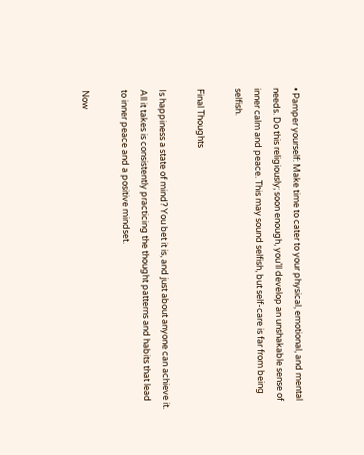• Pamper yourself: Make time to cater to your physical, emotional, and mental needs. Do this religiously; soon enough, you’ll develop an unshakable sense of inner calm and peace. This may sound selfish, but self-care is far from being selfish.

Final Thoughts

Is happiness a state of mind? You bet it is, and just about anyone can achieve it. All it takes is consistently practicing the thought patterns and habits that lead to inner peace and a positive mindset.

Now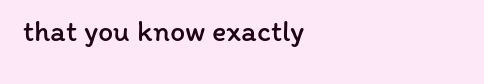that you know exactly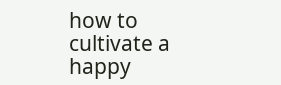how to cultivate a happy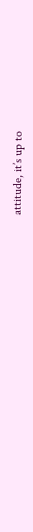attitude, it’s up to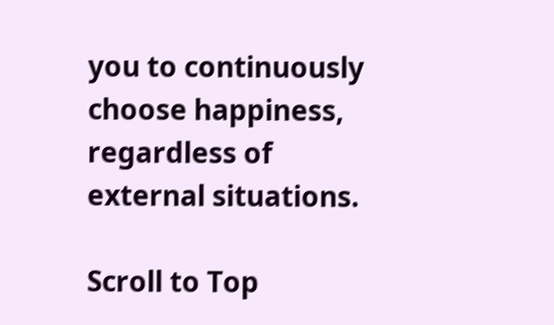you to continuously choose happiness, regardless of external situations.

Scroll to Top